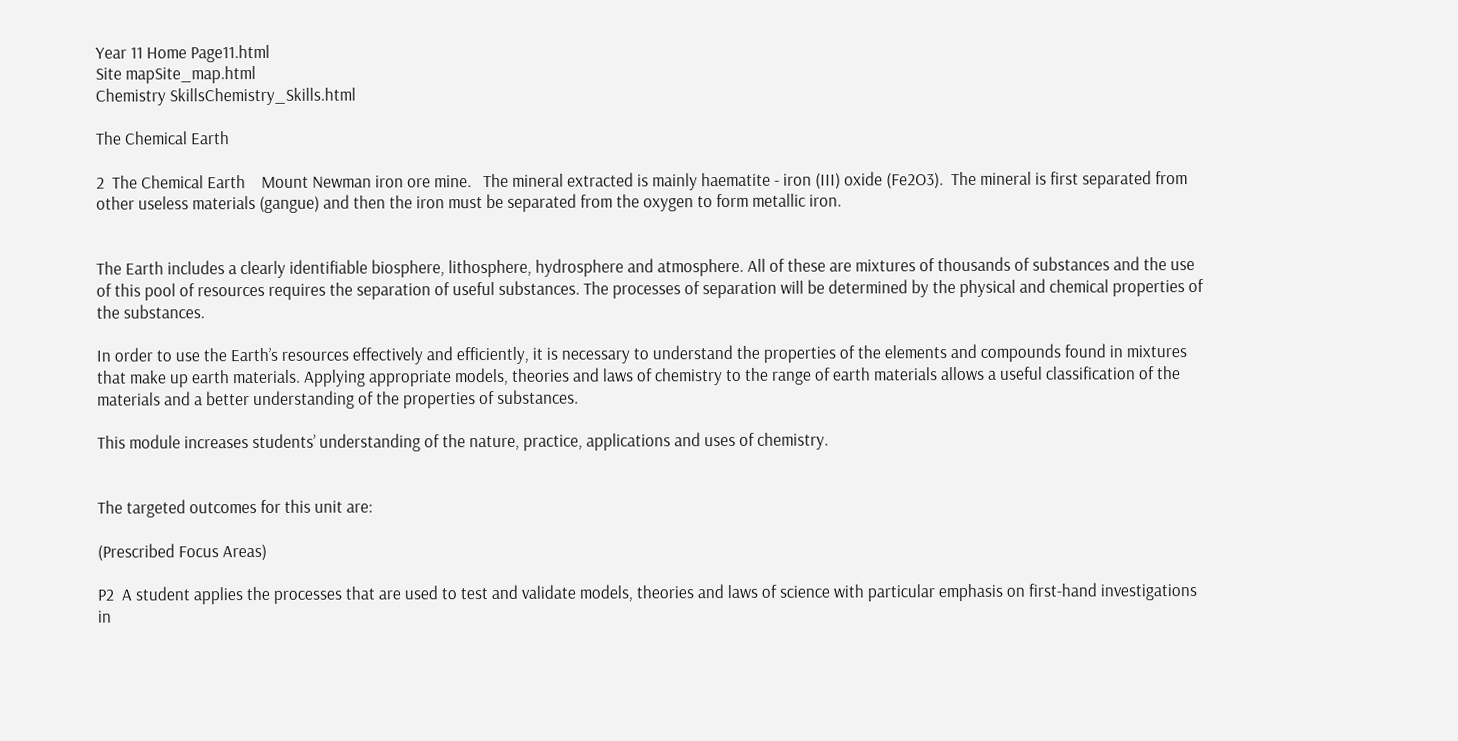Year 11 Home Page11.html
Site mapSite_map.html
Chemistry SkillsChemistry_Skills.html

The Chemical Earth

2  The Chemical Earth    Mount Newman iron ore mine.   The mineral extracted is mainly haematite - iron (III) oxide (Fe2O3).  The mineral is first separated from other useless materials (gangue) and then the iron must be separated from the oxygen to form metallic iron.


The Earth includes a clearly identifiable biosphere, lithosphere, hydrosphere and atmosphere. All of these are mixtures of thousands of substances and the use of this pool of resources requires the separation of useful substances. The processes of separation will be determined by the physical and chemical properties of the substances.

In order to use the Earth’s resources effectively and efficiently, it is necessary to understand the properties of the elements and compounds found in mixtures that make up earth materials. Applying appropriate models, theories and laws of chemistry to the range of earth materials allows a useful classification of the materials and a better understanding of the properties of substances.

This module increases students’ understanding of the nature, practice, applications and uses of chemistry.


The targeted outcomes for this unit are:

(Prescribed Focus Areas)

P2  A student applies the processes that are used to test and validate models, theories and laws of science with particular emphasis on first-hand investigations in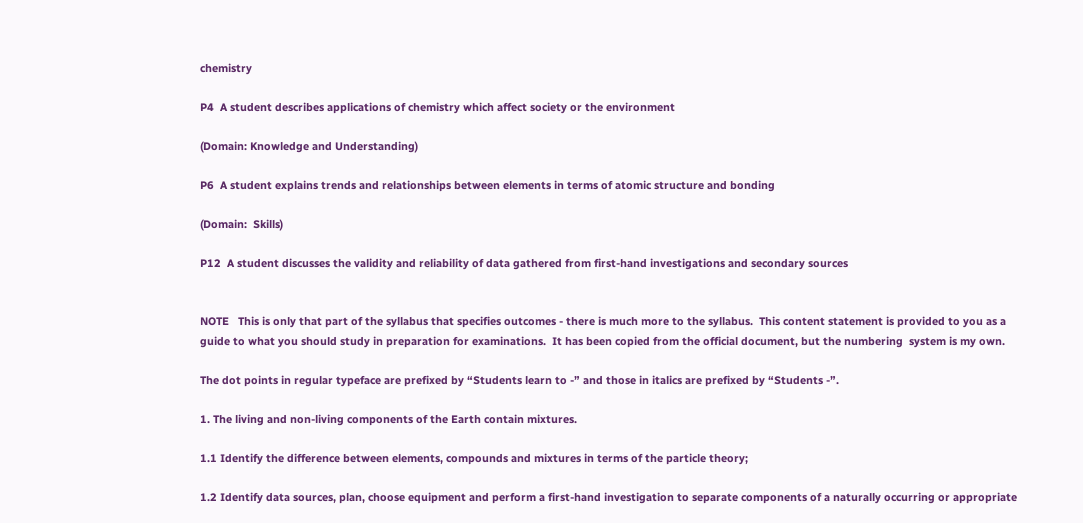chemistry

P4  A student describes applications of chemistry which affect society or the environment

(Domain: Knowledge and Understanding)

P6  A student explains trends and relationships between elements in terms of atomic structure and bonding

(Domain:  Skills)

P12  A student discusses the validity and reliability of data gathered from first-hand investigations and secondary sources


NOTE   This is only that part of the syllabus that specifies outcomes - there is much more to the syllabus.  This content statement is provided to you as a guide to what you should study in preparation for examinations.  It has been copied from the official document, but the numbering  system is my own.

The dot points in regular typeface are prefixed by “Students learn to -” and those in italics are prefixed by “Students -”.

1. The living and non-living components of the Earth contain mixtures.

1.1 Identify the difference between elements, compounds and mixtures in terms of the particle theory;

1.2 Identify data sources, plan, choose equipment and perform a first-hand investigation to separate components of a naturally occurring or appropriate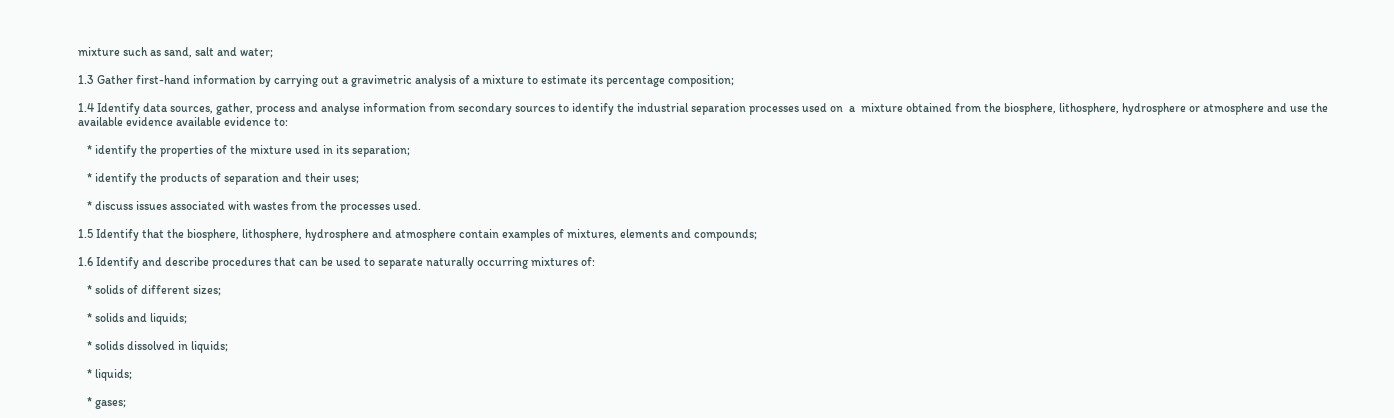mixture such as sand, salt and water;

1.3 Gather first-hand information by carrying out a gravimetric analysis of a mixture to estimate its percentage composition;

1.4 Identify data sources, gather, process and analyse information from secondary sources to identify the industrial separation processes used on  a  mixture obtained from the biosphere, lithosphere, hydrosphere or atmosphere and use the available evidence available evidence to:

   * identify the properties of the mixture used in its separation;

   * identify the products of separation and their uses;

   * discuss issues associated with wastes from the processes used.

1.5 Identify that the biosphere, lithosphere, hydrosphere and atmosphere contain examples of mixtures, elements and compounds;

1.6 Identify and describe procedures that can be used to separate naturally occurring mixtures of:

   * solids of different sizes;

   * solids and liquids;

   * solids dissolved in liquids;

   * liquids;

   * gases;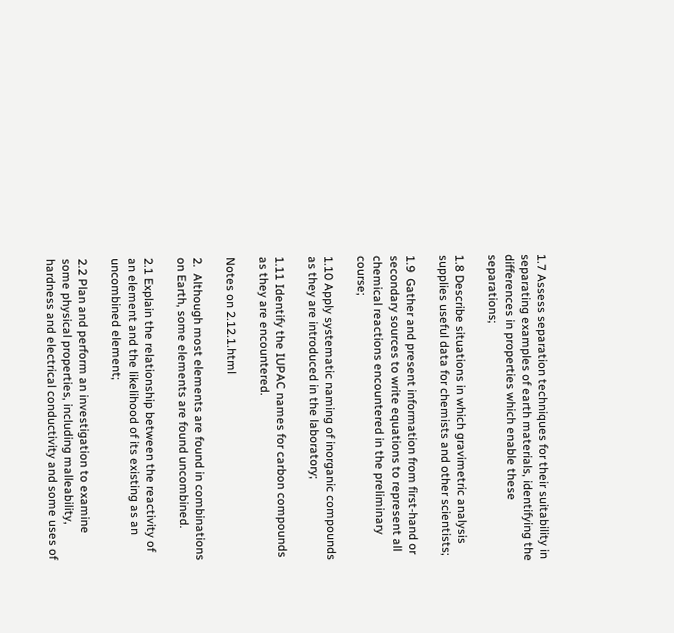1.7 Assess separation techniques for their suitability in separating examples of earth materials, identifying the differences in properties which enable these separations;

1.8 Describe situations in which gravimetric analysis supplies useful data for chemists and other scientists;

1.9  Gather and present information from first-hand or secondary sources to write equations to represent all chemical reactions encountered in the preliminary course;

1.10 Apply systematic naming of inorganic compounds as they are introduced in the laboratory;

1.11 Identify the IUPAC names for carbon compounds as they are encountered.

Notes on 2.12.1.html

2.  Although most elements are found in combinations on Earth, some elements are found uncombined.

2.1 Explain the relationship between the reactivity of an element and the likelihood of its existing as an uncombined element;

2.2 Plan and perform an investigation to examine some physical properties, including malleability, hardness and electrical conductivity and some uses of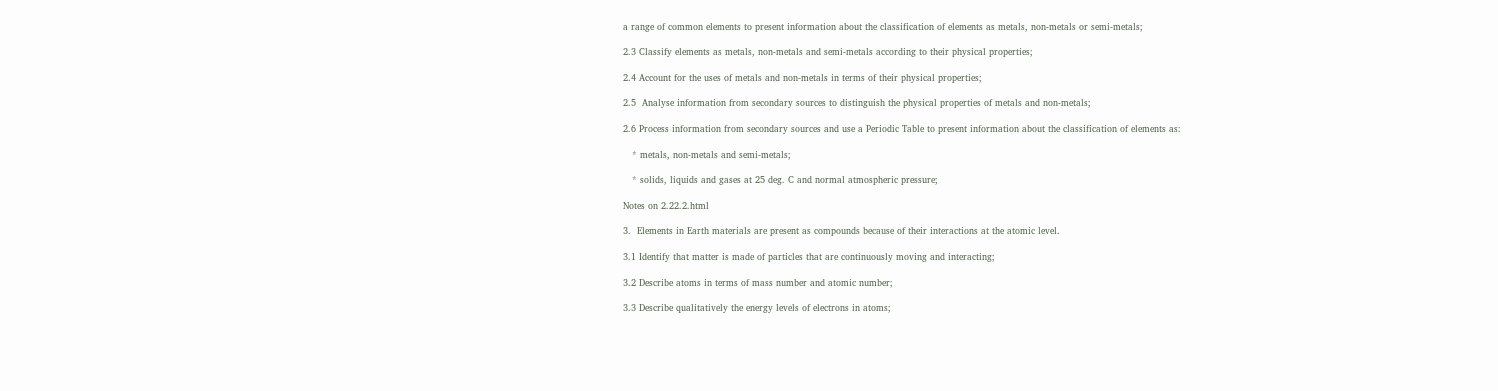a range of common elements to present information about the classification of elements as metals, non-metals or semi-metals;

2.3 Classify elements as metals, non-metals and semi-metals according to their physical properties;

2.4 Account for the uses of metals and non-metals in terms of their physical properties;

2.5  Analyse information from secondary sources to distinguish the physical properties of metals and non-metals;

2.6 Process information from secondary sources and use a Periodic Table to present information about the classification of elements as:

   * metals, non-metals and semi-metals;

   * solids, liquids and gases at 25 deg. C and normal atmospheric pressure;

Notes on 2.22.2.html

3.  Elements in Earth materials are present as compounds because of their interactions at the atomic level.

3.1 Identify that matter is made of particles that are continuously moving and interacting;

3.2 Describe atoms in terms of mass number and atomic number;

3.3 Describe qualitatively the energy levels of electrons in atoms;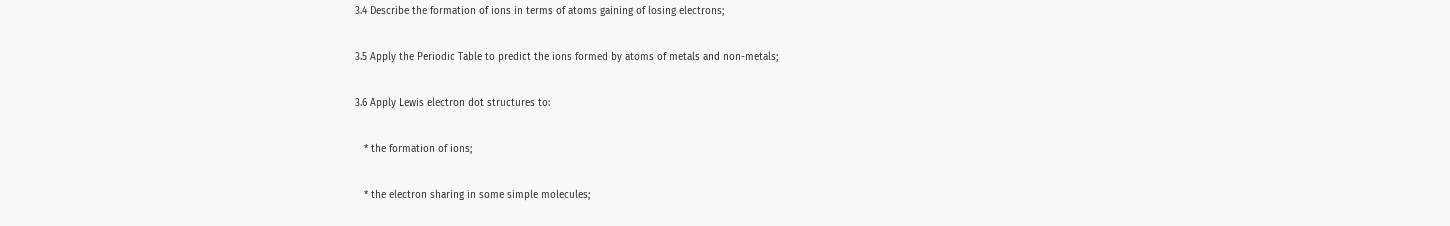3.4 Describe the formation of ions in terms of atoms gaining of losing electrons;

3.5 Apply the Periodic Table to predict the ions formed by atoms of metals and non-metals;

3.6 Apply Lewis electron dot structures to:

   * the formation of ions;

   * the electron sharing in some simple molecules;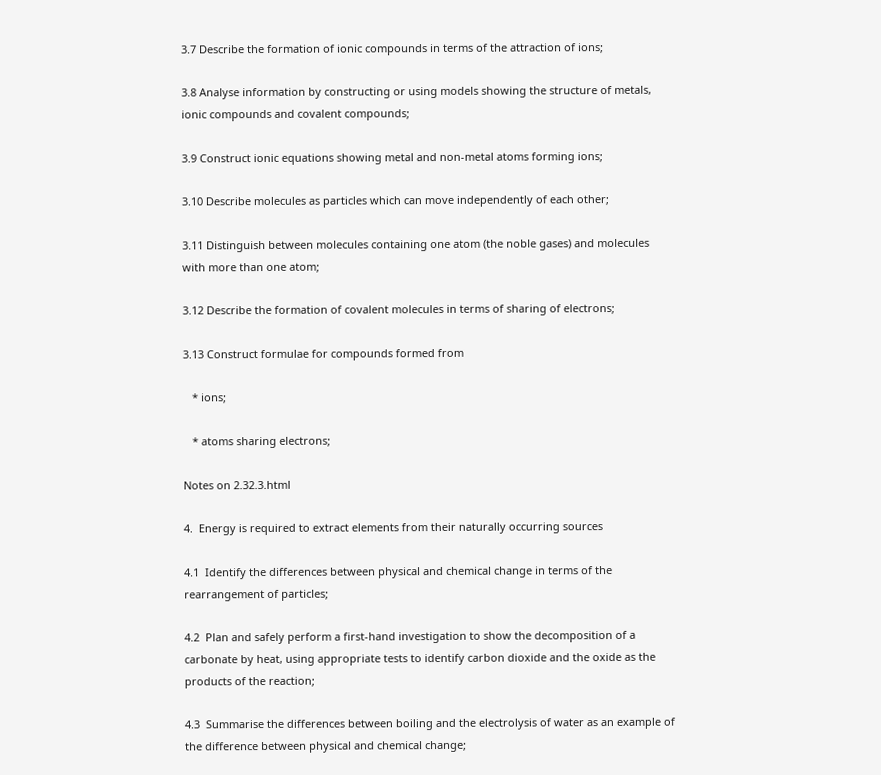3.7 Describe the formation of ionic compounds in terms of the attraction of ions;

3.8 Analyse information by constructing or using models showing the structure of metals, ionic compounds and covalent compounds;

3.9 Construct ionic equations showing metal and non-metal atoms forming ions;

3.10 Describe molecules as particles which can move independently of each other;

3.11 Distinguish between molecules containing one atom (the noble gases) and molecules with more than one atom;

3.12 Describe the formation of covalent molecules in terms of sharing of electrons;

3.13 Construct formulae for compounds formed from

   * ions;

   * atoms sharing electrons;

Notes on 2.32.3.html

4.  Energy is required to extract elements from their naturally occurring sources

4.1  Identify the differences between physical and chemical change in terms of the rearrangement of particles;

4.2  Plan and safely perform a first-hand investigation to show the decomposition of a carbonate by heat, using appropriate tests to identify carbon dioxide and the oxide as the products of the reaction;

4.3  Summarise the differences between boiling and the electrolysis of water as an example of the difference between physical and chemical change;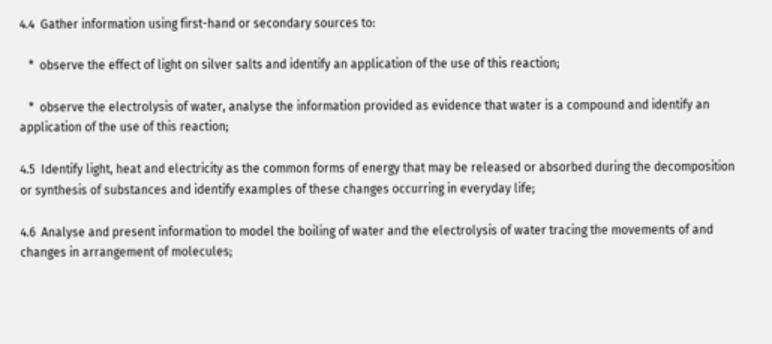4.4  Gather information using first-hand or secondary sources to:

   *  observe the effect of light on silver salts and identify an application of the use of this reaction;

   *  observe the electrolysis of water, analyse the information provided as evidence that water is a compound and identify an application of the use of this reaction;

4.5  Identify light, heat and electricity as the common forms of energy that may be released or absorbed during the decomposition or synthesis of substances and identify examples of these changes occurring in everyday life;

4.6  Analyse and present information to model the boiling of water and the electrolysis of water tracing the movements of and changes in arrangement of molecules;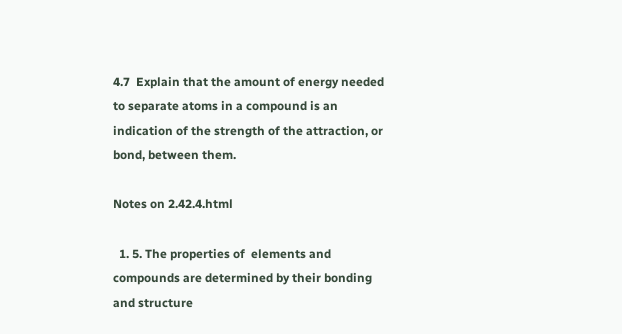4.7  Explain that the amount of energy needed to separate atoms in a compound is an indication of the strength of the attraction, or bond, between them.

Notes on 2.42.4.html

  1. 5. The properties of  elements and compounds are determined by their bonding and structure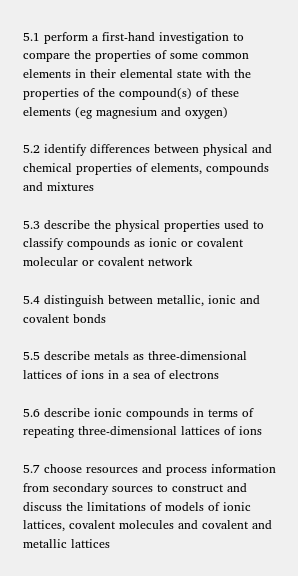5.1 perform a first-hand investigation to compare the properties of some common elements in their elemental state with the properties of the compound(s) of these elements (eg magnesium and oxygen)

5.2 identify differences between physical and chemical properties of elements, compounds and mixtures

5.3 describe the physical properties used to classify compounds as ionic or covalent molecular or covalent network

5.4 distinguish between metallic, ionic and covalent bonds

5.5 describe metals as three-dimensional lattices of ions in a sea of electrons

5.6 describe ionic compounds in terms of repeating three-dimensional lattices of ions

5.7 choose resources and process information from secondary sources to construct and discuss the limitations of models of ionic lattices, covalent molecules and covalent and metallic lattices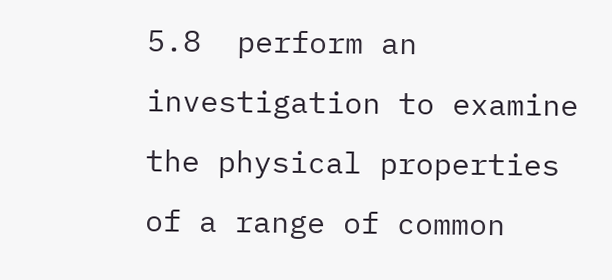5.8  perform an investigation to examine the physical properties of a range of common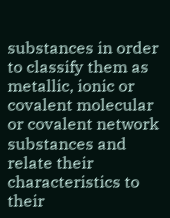substances in order to classify them as metallic, ionic or covalent molecular or covalent network substances and relate their characteristics to their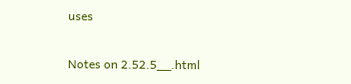uses

Notes on 2.52.5__.html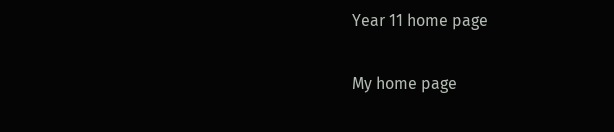Year 11 home page

My home page